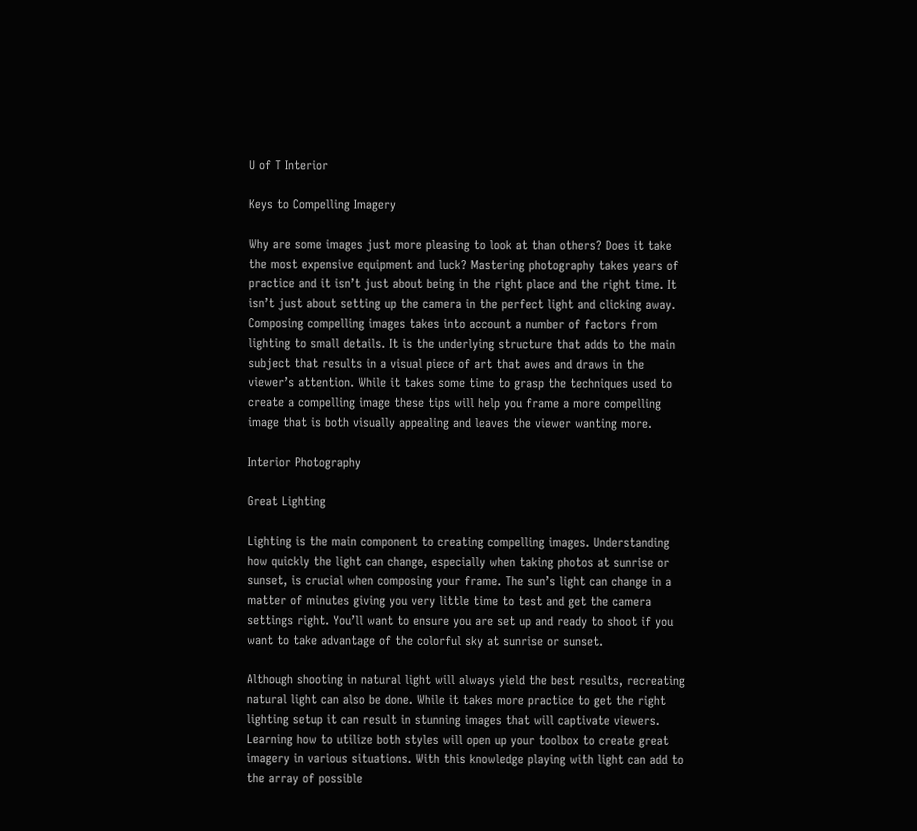U of T Interior

Keys to Compelling Imagery

Why are some images just more pleasing to look at than others? Does it take the most expensive equipment and luck? Mastering photography takes years of practice and it isn’t just about being in the right place and the right time. It isn’t just about setting up the camera in the perfect light and clicking away. Composing compelling images takes into account a number of factors from lighting to small details. It is the underlying structure that adds to the main subject that results in a visual piece of art that awes and draws in the viewer’s attention. While it takes some time to grasp the techniques used to create a compelling image these tips will help you frame a more compelling image that is both visually appealing and leaves the viewer wanting more.

Interior Photography

Great Lighting

Lighting is the main component to creating compelling images. Understanding how quickly the light can change, especially when taking photos at sunrise or sunset, is crucial when composing your frame. The sun’s light can change in a matter of minutes giving you very little time to test and get the camera settings right. You’ll want to ensure you are set up and ready to shoot if you want to take advantage of the colorful sky at sunrise or sunset.

Although shooting in natural light will always yield the best results, recreating natural light can also be done. While it takes more practice to get the right lighting setup it can result in stunning images that will captivate viewers. Learning how to utilize both styles will open up your toolbox to create great imagery in various situations. With this knowledge playing with light can add to the array of possible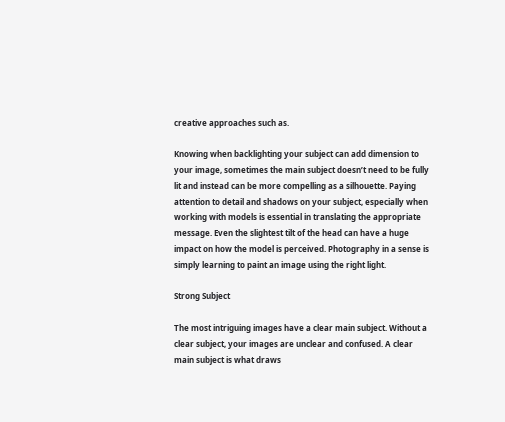creative approaches such as.

Knowing when backlighting your subject can add dimension to your image, sometimes the main subject doesn’t need to be fully lit and instead can be more compelling as a silhouette. Paying attention to detail and shadows on your subject, especially when working with models is essential in translating the appropriate message. Even the slightest tilt of the head can have a huge impact on how the model is perceived. Photography in a sense is simply learning to paint an image using the right light.

Strong Subject

The most intriguing images have a clear main subject. Without a clear subject, your images are unclear and confused. A clear main subject is what draws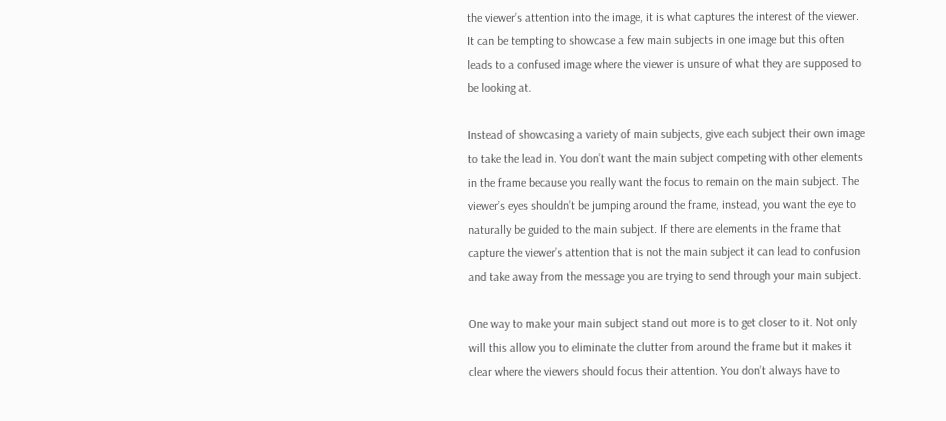the viewer’s attention into the image, it is what captures the interest of the viewer. It can be tempting to showcase a few main subjects in one image but this often leads to a confused image where the viewer is unsure of what they are supposed to be looking at.

Instead of showcasing a variety of main subjects, give each subject their own image to take the lead in. You don’t want the main subject competing with other elements in the frame because you really want the focus to remain on the main subject. The viewer’s eyes shouldn’t be jumping around the frame, instead, you want the eye to naturally be guided to the main subject. If there are elements in the frame that capture the viewer’s attention that is not the main subject it can lead to confusion and take away from the message you are trying to send through your main subject.

One way to make your main subject stand out more is to get closer to it. Not only will this allow you to eliminate the clutter from around the frame but it makes it clear where the viewers should focus their attention. You don’t always have to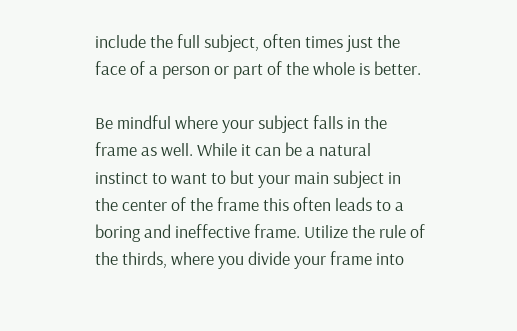include the full subject, often times just the face of a person or part of the whole is better.

Be mindful where your subject falls in the frame as well. While it can be a natural instinct to want to but your main subject in the center of the frame this often leads to a boring and ineffective frame. Utilize the rule of the thirds, where you divide your frame into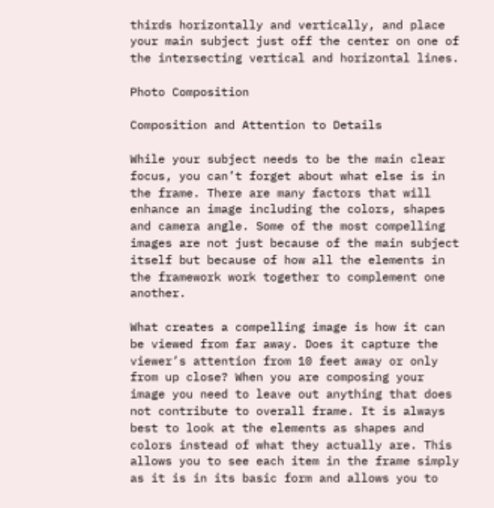thirds horizontally and vertically, and place your main subject just off the center on one of the intersecting vertical and horizontal lines.

Photo Composition

Composition and Attention to Details

While your subject needs to be the main clear focus, you can’t forget about what else is in the frame. There are many factors that will enhance an image including the colors, shapes and camera angle. Some of the most compelling images are not just because of the main subject itself but because of how all the elements in the framework work together to complement one another.

What creates a compelling image is how it can be viewed from far away. Does it capture the viewer’s attention from 10 feet away or only from up close? When you are composing your image you need to leave out anything that does not contribute to overall frame. It is always best to look at the elements as shapes and colors instead of what they actually are. This allows you to see each item in the frame simply as it is in its basic form and allows you to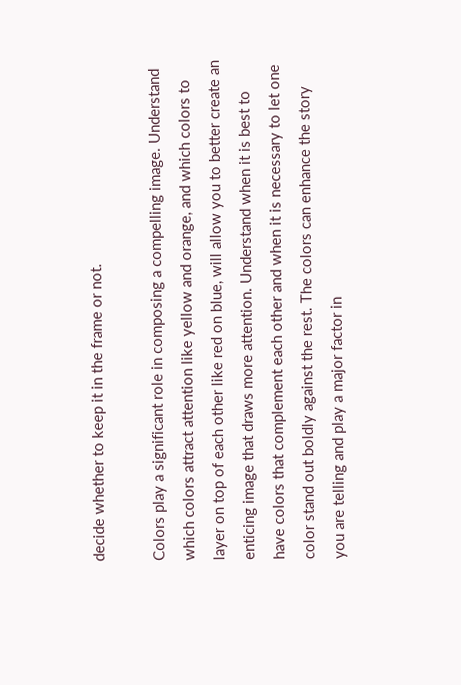decide whether to keep it in the frame or not.

Colors play a significant role in composing a compelling image. Understand which colors attract attention like yellow and orange, and which colors to layer on top of each other like red on blue, will allow you to better create an enticing image that draws more attention. Understand when it is best to have colors that complement each other and when it is necessary to let one color stand out boldly against the rest. The colors can enhance the story you are telling and play a major factor in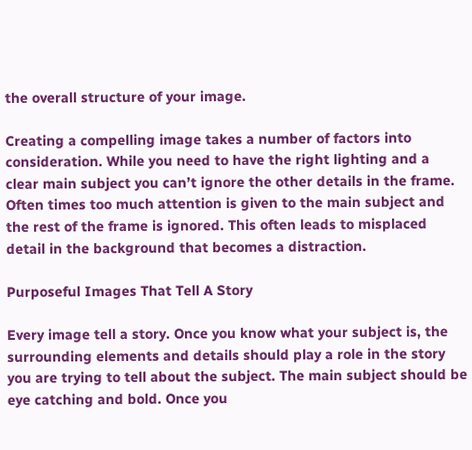the overall structure of your image.

Creating a compelling image takes a number of factors into consideration. While you need to have the right lighting and a clear main subject you can’t ignore the other details in the frame. Often times too much attention is given to the main subject and the rest of the frame is ignored. This often leads to misplaced detail in the background that becomes a distraction.

Purposeful Images That Tell A Story

Every image tell a story. Once you know what your subject is, the surrounding elements and details should play a role in the story you are trying to tell about the subject. The main subject should be eye catching and bold. Once you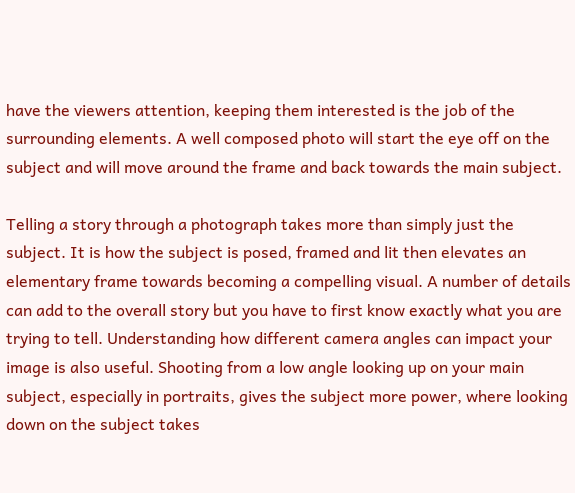have the viewers attention, keeping them interested is the job of the surrounding elements. A well composed photo will start the eye off on the subject and will move around the frame and back towards the main subject.

Telling a story through a photograph takes more than simply just the subject. It is how the subject is posed, framed and lit then elevates an elementary frame towards becoming a compelling visual. A number of details can add to the overall story but you have to first know exactly what you are trying to tell. Understanding how different camera angles can impact your image is also useful. Shooting from a low angle looking up on your main subject, especially in portraits, gives the subject more power, where looking down on the subject takes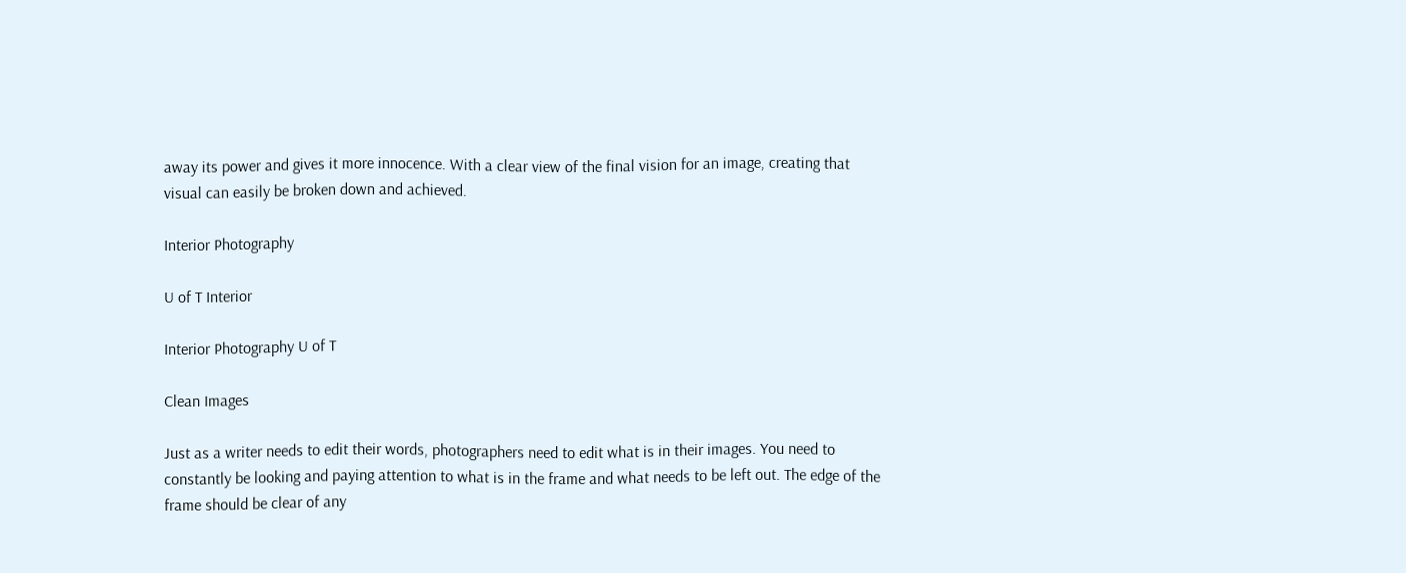away its power and gives it more innocence. With a clear view of the final vision for an image, creating that visual can easily be broken down and achieved.

Interior Photography

U of T Interior

Interior Photography U of T

Clean Images

Just as a writer needs to edit their words, photographers need to edit what is in their images. You need to constantly be looking and paying attention to what is in the frame and what needs to be left out. The edge of the frame should be clear of any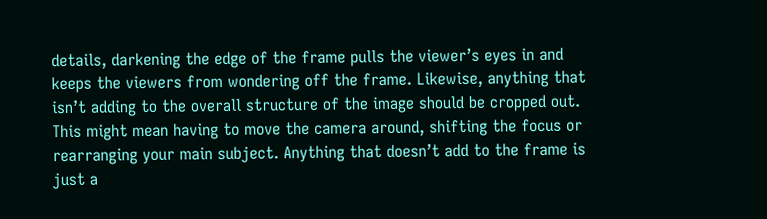details, darkening the edge of the frame pulls the viewer’s eyes in and keeps the viewers from wondering off the frame. Likewise, anything that isn’t adding to the overall structure of the image should be cropped out. This might mean having to move the camera around, shifting the focus or rearranging your main subject. Anything that doesn’t add to the frame is just a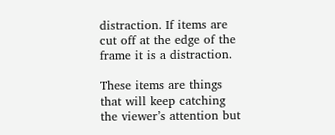distraction. If items are cut off at the edge of the frame it is a distraction.

These items are things that will keep catching the viewer’s attention but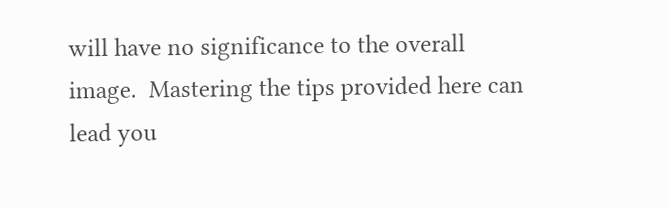will have no significance to the overall image.  Mastering the tips provided here can lead you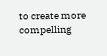to create more compelling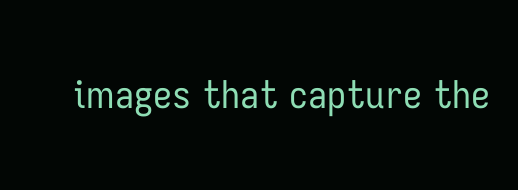images that capture the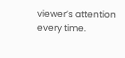viewer’s attention every time.